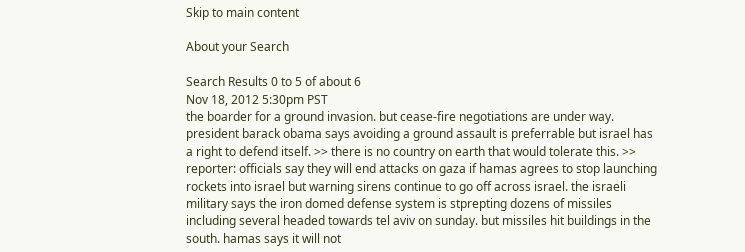Skip to main content

About your Search

Search Results 0 to 5 of about 6
Nov 18, 2012 5:30pm PST
the boarder for a ground invasion. but cease-fire negotiations are under way. president barack obama says avoiding a ground assault is preferrable but israel has a right to defend itself. >> there is no country on earth that would tolerate this. >> reporter: officials say they will end attacks on gaza if hamas agrees to stop launching rockets into israel but warning sirens continue to go off across israel. the israeli military says the iron domed defense system is stprepting dozens of missiles including several headed towards tel aviv on sunday. but missiles hit buildings in the south. hamas says it will not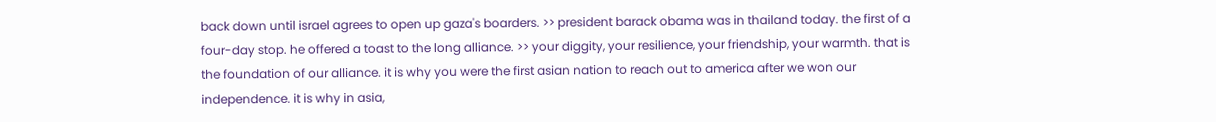back down until israel agrees to open up gaza's boarders. >> president barack obama was in thailand today. the first of a four-day stop. he offered a toast to the long alliance. >> your diggity, your resilience, your friendship, your warmth. that is the foundation of our alliance. it is why you were the first asian nation to reach out to america after we won our independence. it is why in asia,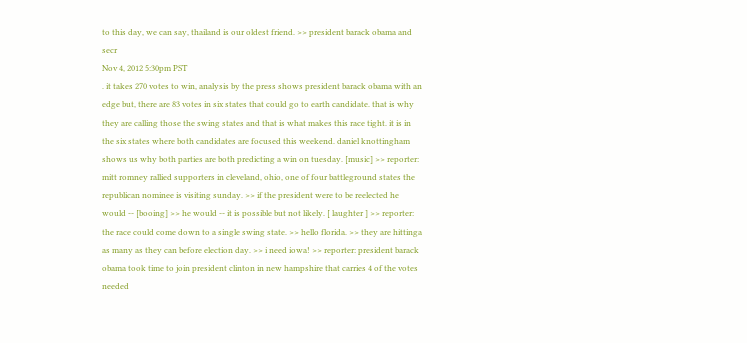to this day, we can say, thailand is our oldest friend. >> president barack obama and secr
Nov 4, 2012 5:30pm PST
. it takes 270 votes to win, analysis by the press shows president barack obama with an edge but, there are 83 votes in six states that could go to earth candidate. that is why they are calling those the swing states and that is what makes this race tight. it is in the six states where both candidates are focused this weekend. daniel knottingham shows us why both parties are both predicting a win on tuesday. [music] >> reporter: mitt romney rallied supporters in cleveland, ohio, one of four battleground states the republican nominee is visiting sunday. >> if the president were to be reelected he would -- [booing] >> he would -- it is possible but not likely. [ laughter ] >> reporter: the race could come down to a single swing state. >> hello florida. >> they are hittinga as many as they can before election day. >> i need iowa! >> reporter: president barack obama took time to join president clinton in new hampshire that carries 4 of the votes needed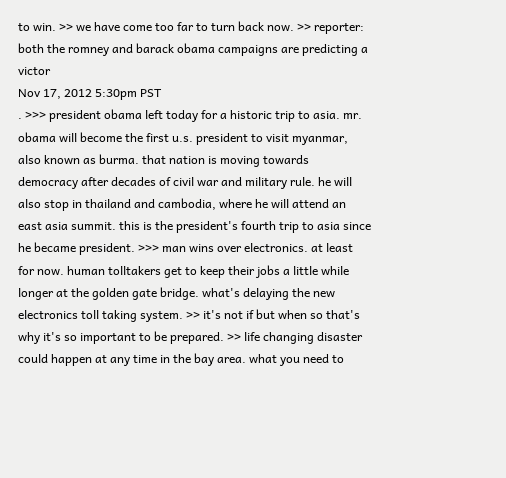to win. >> we have come too far to turn back now. >> reporter: both the romney and barack obama campaigns are predicting a victor
Nov 17, 2012 5:30pm PST
. >>> president obama left today for a historic trip to asia. mr. obama will become the first u.s. president to visit myanmar, also known as burma. that nation is moving towards democracy after decades of civil war and military rule. he will also stop in thailand and cambodia, where he will attend an east asia summit. this is the president's fourth trip to asia since he became president. >>> man wins over electronics. at least for now. human tolltakers get to keep their jobs a little while longer at the golden gate bridge. what's delaying the new electronics toll taking system. >> it's not if but when so that's why it's so important to be prepared. >> life changing disaster could happen at any time in the bay area. what you need to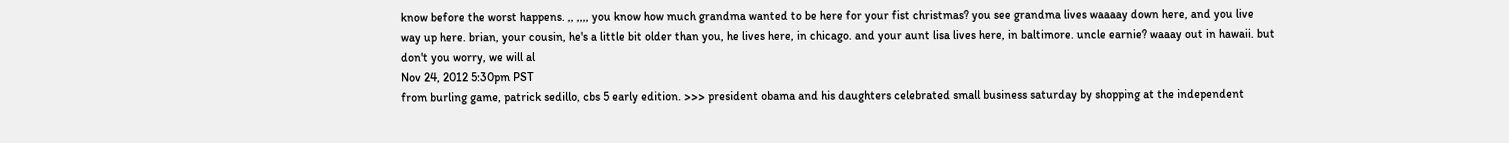know before the worst happens. ,, ,,,, you know how much grandma wanted to be here for your fist christmas? you see grandma lives waaaay down here, and you live way up here. brian, your cousin, he's a little bit older than you, he lives here, in chicago. and your aunt lisa lives here, in baltimore. uncle earnie? waaay out in hawaii. but don't you worry, we will al
Nov 24, 2012 5:30pm PST
from burling game, patrick sedillo, cbs 5 early edition. >>> president obama and his daughters celebrated small business saturday by shopping at the independent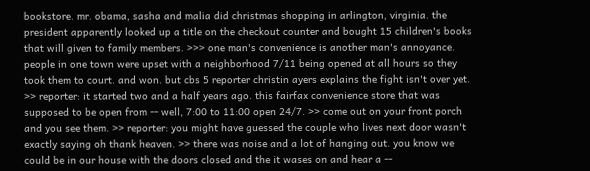bookstore. mr. obama, sasha and malia did christmas shopping in arlington, virginia. the president apparently looked up a title on the checkout counter and bought 15 children's books that will given to family members. >>> one man's convenience is another man's annoyance. people in one town were upset with a neighborhood 7/11 being opened at all hours so they took them to court. and won. but cbs 5 reporter christin ayers explains the fight isn't over yet. >> reporter: it started two and a half years ago. this fairfax convenience store that was supposed to be open from -- well, 7:00 to 11:00 open 24/7. >> come out on your front porch and you see them. >> reporter: you might have guessed the couple who lives next door wasn't exactly saying oh thank heaven. >> there was noise and a lot of hanging out. you know we could be in our house with the doors closed and the it wases on and hear a --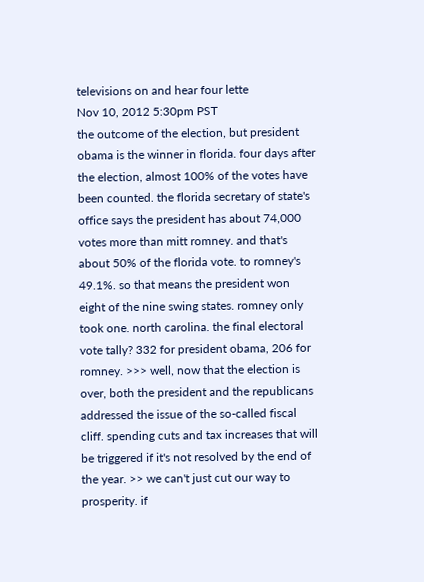televisions on and hear four lette
Nov 10, 2012 5:30pm PST
the outcome of the election, but president obama is the winner in florida. four days after the election, almost 100% of the votes have been counted. the florida secretary of state's office says the president has about 74,000 votes more than mitt romney. and that's about 50% of the florida vote. to romney's 49.1%. so that means the president won eight of the nine swing states. romney only took one. north carolina. the final electoral vote tally? 332 for president obama, 206 for romney. >>> well, now that the election is over, both the president and the republicans addressed the issue of the so-called fiscal cliff. spending cuts and tax increases that will be triggered if it's not resolved by the end of the year. >> we can't just cut our way to prosperity. if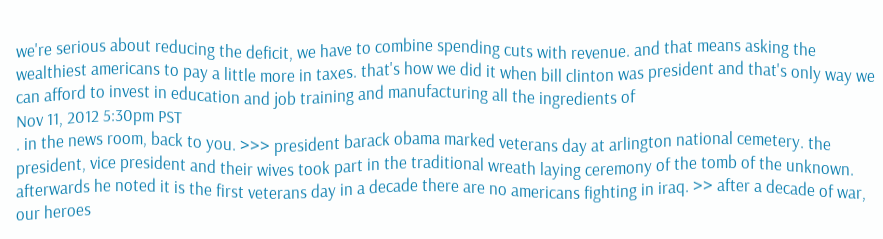we're serious about reducing the deficit, we have to combine spending cuts with revenue. and that means asking the wealthiest americans to pay a little more in taxes. that's how we did it when bill clinton was president and that's only way we can afford to invest in education and job training and manufacturing all the ingredients of
Nov 11, 2012 5:30pm PST
. in the news room, back to you. >>> president barack obama marked veterans day at arlington national cemetery. the president, vice president and their wives took part in the traditional wreath laying ceremony of the tomb of the unknown. afterwards he noted it is the first veterans day in a decade there are no americans fighting in iraq. >> after a decade of war, our heroes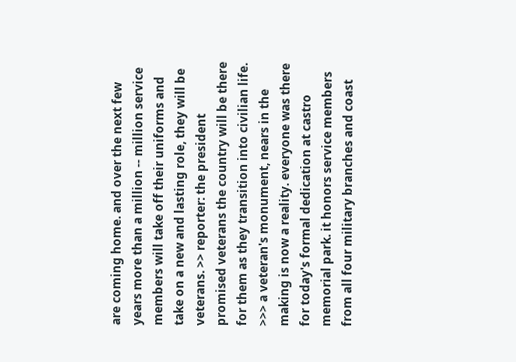are coming home. and over the next few years more than a million -- million service members will take off their uniforms and take on a new and lasting role, they will be veterans. >> reporter: the president promised veterans the country will be there for them as they transition into civilian life. >>> a veteran's monument, nears in the making is now a reality. everyone was there for today's formal dedication at castro memorial park. it honors service members from all four military branches and coast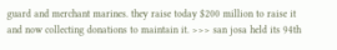guard and merchant marines. they raise today $200 million to raise it and now collecting donations to maintain it. >>> san josa held its 94th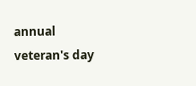annual veteran's day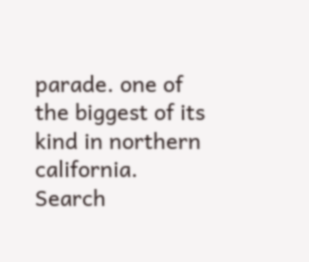parade. one of the biggest of its kind in northern california.
Search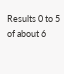Results 0 to 5 of about 6